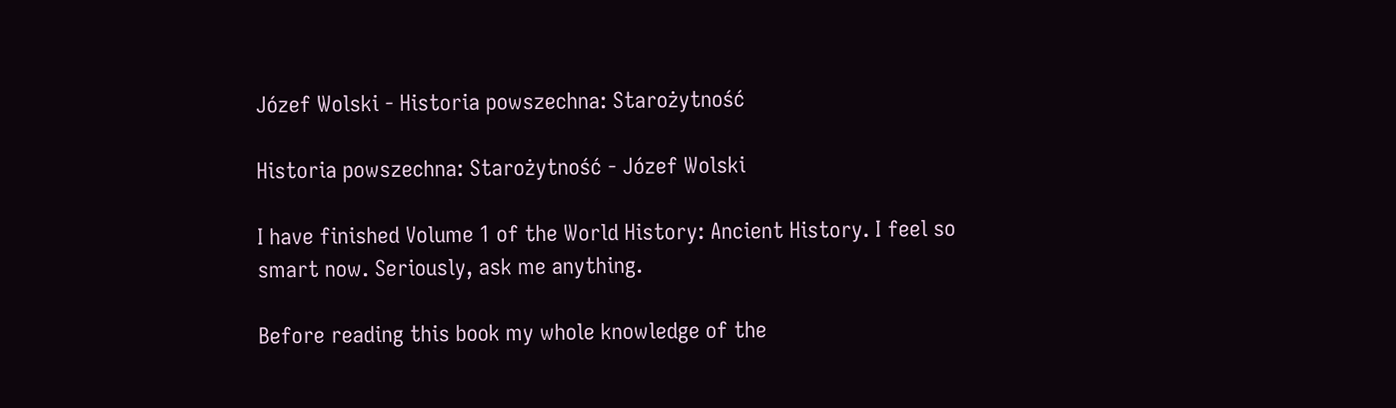Józef Wolski - Historia powszechna: Starożytność

Historia powszechna: Starożytność - Józef Wolski

I have finished Volume 1 of the World History: Ancient History. I feel so smart now. Seriously, ask me anything.

Before reading this book my whole knowledge of the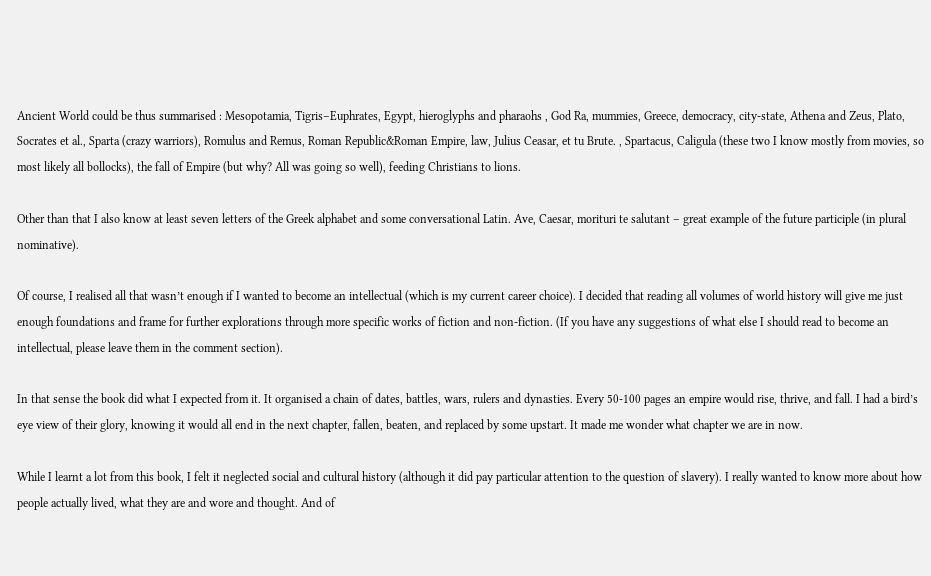Ancient World could be thus summarised : Mesopotamia, Tigris–Euphrates, Egypt, hieroglyphs and pharaohs , God Ra, mummies, Greece, democracy, city-state, Athena and Zeus, Plato, Socrates et al., Sparta (crazy warriors), Romulus and Remus, Roman Republic&Roman Empire, law, Julius Ceasar, et tu Brute. , Spartacus, Caligula (these two I know mostly from movies, so most likely all bollocks), the fall of Empire (but why? All was going so well), feeding Christians to lions.

Other than that I also know at least seven letters of the Greek alphabet and some conversational Latin. Ave, Caesar, morituri te salutant – great example of the future participle (in plural nominative).

Of course, I realised all that wasn’t enough if I wanted to become an intellectual (which is my current career choice). I decided that reading all volumes of world history will give me just enough foundations and frame for further explorations through more specific works of fiction and non-fiction. (If you have any suggestions of what else I should read to become an intellectual, please leave them in the comment section).

In that sense the book did what I expected from it. It organised a chain of dates, battles, wars, rulers and dynasties. Every 50-100 pages an empire would rise, thrive, and fall. I had a bird’s eye view of their glory, knowing it would all end in the next chapter, fallen, beaten, and replaced by some upstart. It made me wonder what chapter we are in now.

While I learnt a lot from this book, I felt it neglected social and cultural history (although it did pay particular attention to the question of slavery). I really wanted to know more about how people actually lived, what they are and wore and thought. And of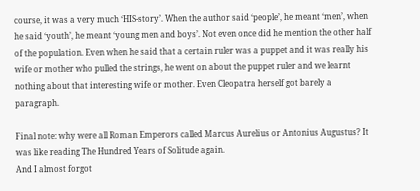course, it was a very much ‘HIS-story’. When the author said ‘people’, he meant ‘men’, when he said ‘youth’, he meant ‘young men and boys’. Not even once did he mention the other half of the population. Even when he said that a certain ruler was a puppet and it was really his wife or mother who pulled the strings, he went on about the puppet ruler and we learnt nothing about that interesting wife or mother. Even Cleopatra herself got barely a paragraph.

Final note: why were all Roman Emperors called Marcus Aurelius or Antonius Augustus? It was like reading The Hundred Years of Solitude again.
And I almost forgot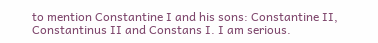to mention Constantine I and his sons: Constantine II, Constantinus II and Constans I. I am serious.